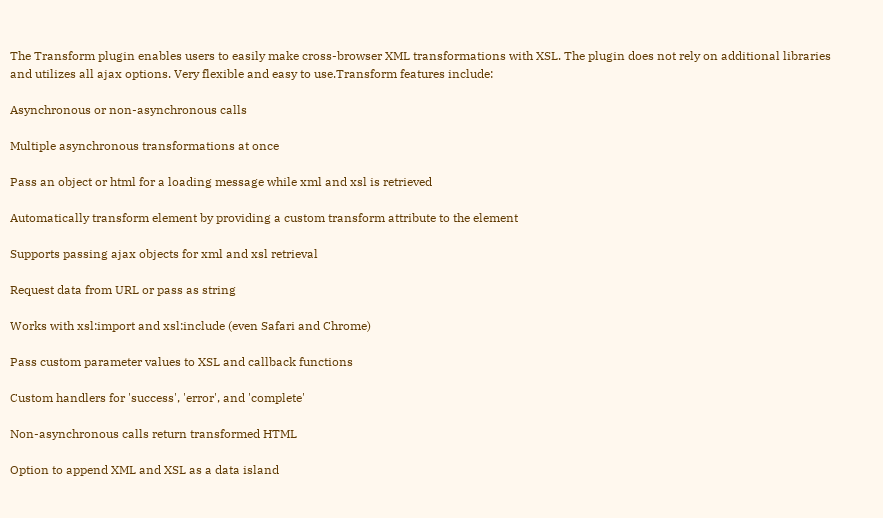The Transform plugin enables users to easily make cross-browser XML transformations with XSL. The plugin does not rely on additional libraries and utilizes all ajax options. Very flexible and easy to use.Transform features include:

Asynchronous or non-asynchronous calls

Multiple asynchronous transformations at once

Pass an object or html for a loading message while xml and xsl is retrieved

Automatically transform element by providing a custom transform attribute to the element

Supports passing ajax objects for xml and xsl retrieval

Request data from URL or pass as string

Works with xsl:import and xsl:include (even Safari and Chrome)

Pass custom parameter values to XSL and callback functions

Custom handlers for 'success', 'error', and 'complete'

Non-asynchronous calls return transformed HTML

Option to append XML and XSL as a data island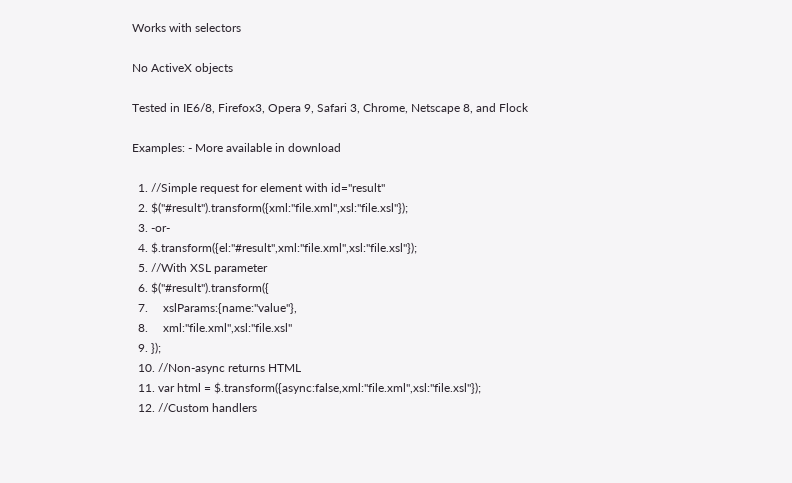Works with selectors

No ActiveX objects

Tested in IE6/8, Firefox3, Opera 9, Safari 3, Chrome, Netscape 8, and Flock

Examples: - More available in download

  1. //Simple request for element with id="result"
  2. $("#result").transform({xml:"file.xml",xsl:"file.xsl"});
  3. -or-
  4. $.transform({el:"#result",xml:"file.xml",xsl:"file.xsl"});
  5. //With XSL parameter
  6. $("#result").transform({
  7.     xslParams:{name:"value"},
  8.     xml:"file.xml",xsl:"file.xsl"
  9. });
  10. //Non-async returns HTML
  11. var html = $.transform({async:false,xml:"file.xml",xsl:"file.xsl"});
  12. //Custom handlers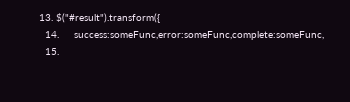13. $("#result").transform({
  14.     success:someFunc,error:someFunc,complete:someFunc,
  15.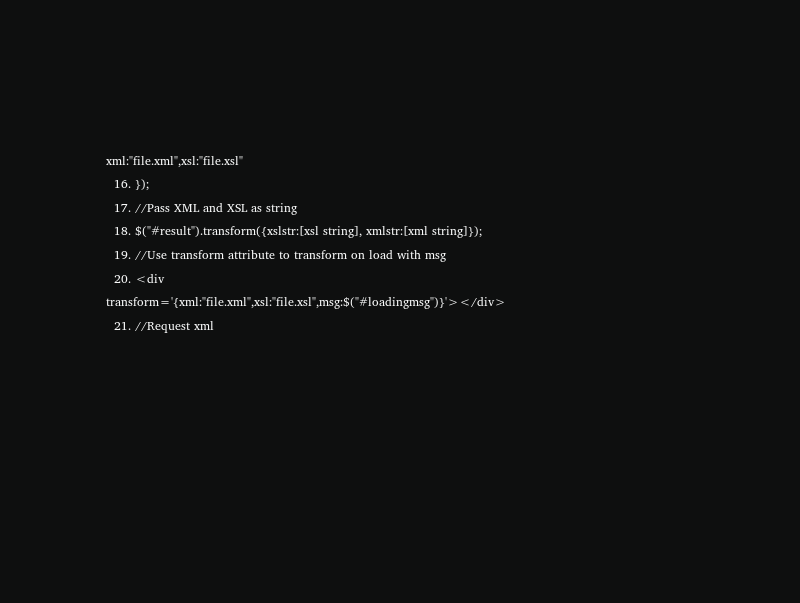xml:"file.xml",xsl:"file.xsl"
  16. });
  17. //Pass XML and XSL as string
  18. $("#result").transform({xslstr:[xsl string], xmlstr:[xml string]});
  19. //Use transform attribute to transform on load with msg
  20. <div transform='{xml:"file.xml",xsl:"file.xsl",msg:$("#loadingmsg")}'></div>
  21. //Request xml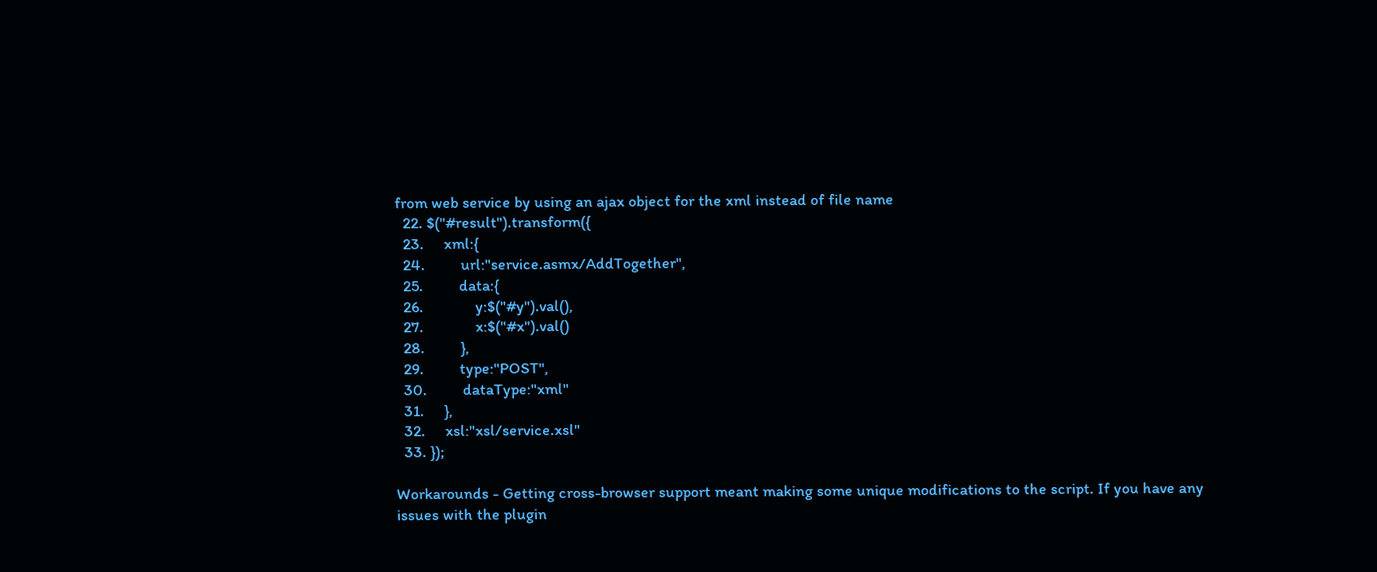from web service by using an ajax object for the xml instead of file name
  22. $("#result").transform({
  23.     xml:{
  24.         url:"service.asmx/AddTogether",
  25.         data:{
  26.             y:$("#y").val(),
  27.             x:$("#x").val()
  28.         },
  29.         type:"POST",
  30.         dataType:"xml"
  31.     },
  32.     xsl:"xsl/service.xsl"
  33. });

Workarounds - Getting cross-browser support meant making some unique modifications to the script. If you have any issues with the plugin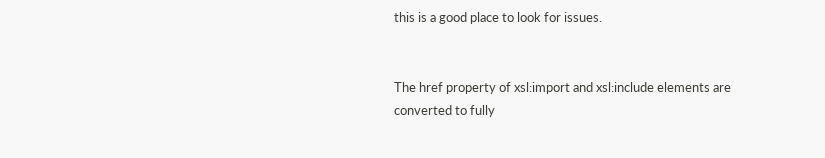this is a good place to look for issues.


The href property of xsl:import and xsl:include elements are converted to fully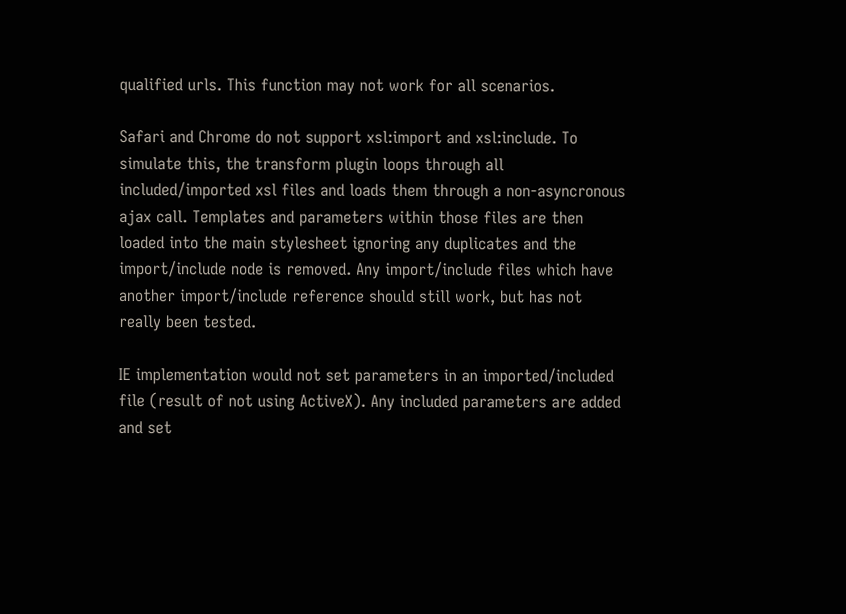qualified urls. This function may not work for all scenarios.

Safari and Chrome do not support xsl:import and xsl:include. To simulate this, the transform plugin loops through all included/imported xsl files and loads them through a non-asyncronous ajax call. Templates and parameters within those files are then loaded into the main stylesheet ignoring any duplicates and the import/include node is removed. Any import/include files which have another import/include reference should still work, but has not really been tested.

IE implementation would not set parameters in an imported/included file (result of not using ActiveX). Any included parameters are added and set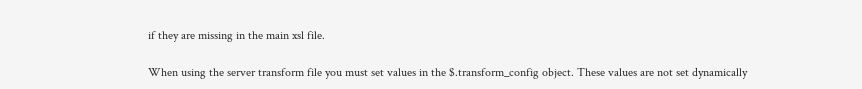if they are missing in the main xsl file.

When using the server transform file you must set values in the $.transform_config object. These values are not set dynamically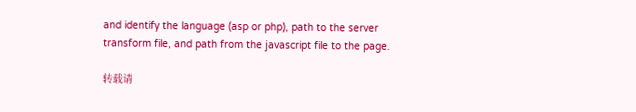and identify the language (asp or php), path to the server transform file, and path from the javascript file to the page.

转载请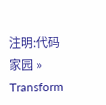注明:代码家园 » Transform